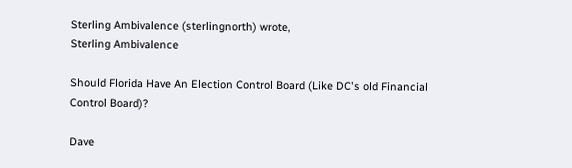Sterling Ambivalence (sterlingnorth) wrote,
Sterling Ambivalence

Should Florida Have An Election Control Board (Like DC's old Financial Control Board)?

Dave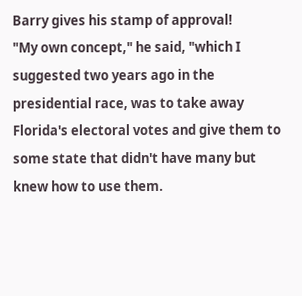Barry gives his stamp of approval!
"My own concept," he said, "which I suggested two years ago in the presidential race, was to take away Florida's electoral votes and give them to some state that didn't have many but knew how to use them.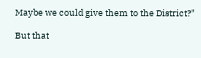Maybe we could give them to the District?"

But that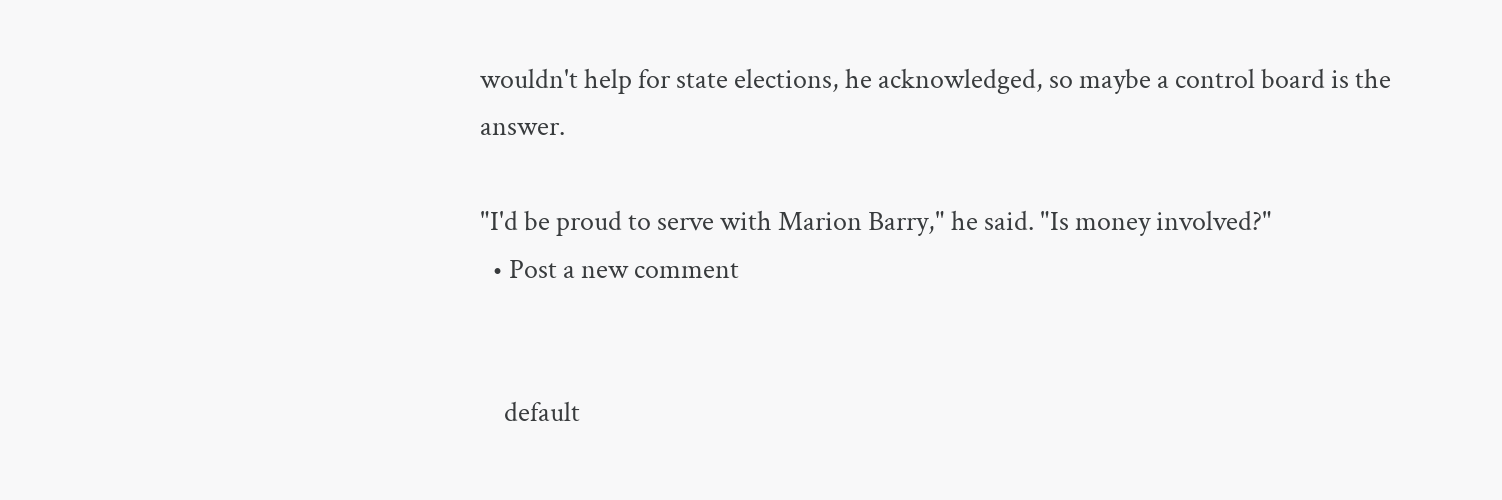wouldn't help for state elections, he acknowledged, so maybe a control board is the answer.

"I'd be proud to serve with Marion Barry," he said. "Is money involved?"
  • Post a new comment


    default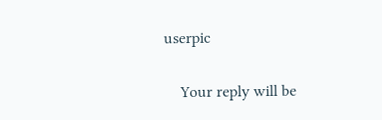userpic

    Your reply will be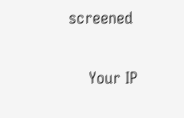screened

    Your IP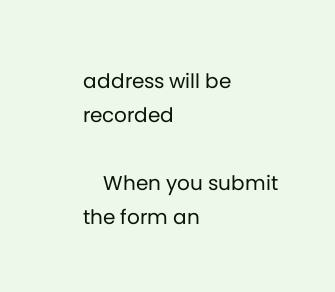address will be recorded

    When you submit the form an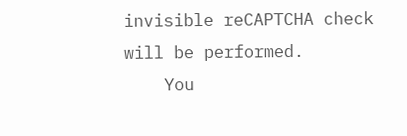invisible reCAPTCHA check will be performed.
    You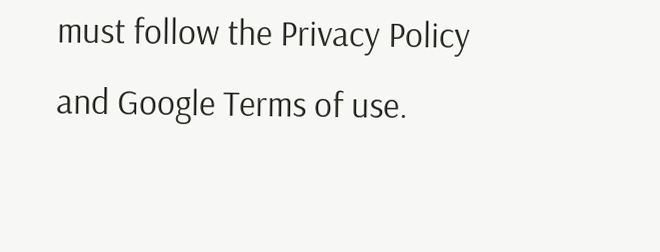must follow the Privacy Policy and Google Terms of use.